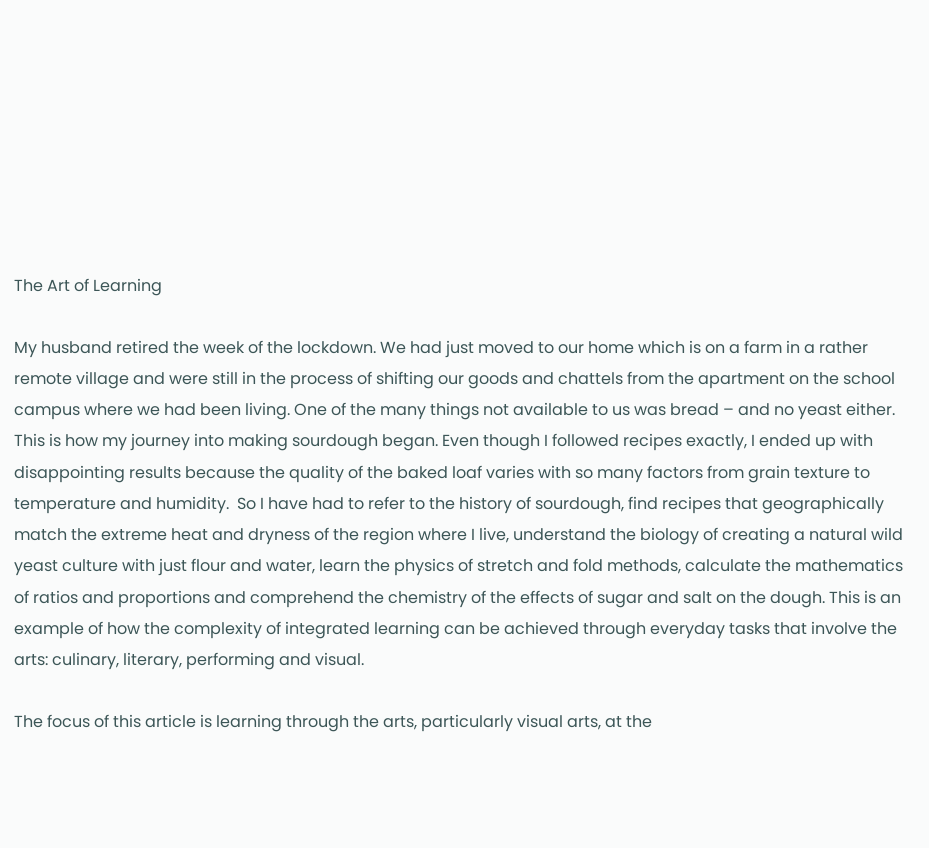The Art of Learning

My husband retired the week of the lockdown. We had just moved to our home which is on a farm in a rather remote village and were still in the process of shifting our goods and chattels from the apartment on the school campus where we had been living. One of the many things not available to us was bread – and no yeast either. This is how my journey into making sourdough began. Even though I followed recipes exactly, I ended up with disappointing results because the quality of the baked loaf varies with so many factors from grain texture to temperature and humidity.  So I have had to refer to the history of sourdough, find recipes that geographically match the extreme heat and dryness of the region where I live, understand the biology of creating a natural wild yeast culture with just flour and water, learn the physics of stretch and fold methods, calculate the mathematics of ratios and proportions and comprehend the chemistry of the effects of sugar and salt on the dough. This is an example of how the complexity of integrated learning can be achieved through everyday tasks that involve the arts: culinary, literary, performing and visual.

The focus of this article is learning through the arts, particularly visual arts, at the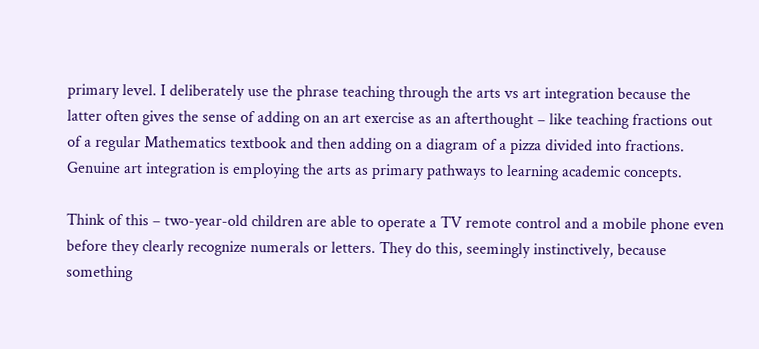primary level. I deliberately use the phrase teaching through the arts vs art integration because the latter often gives the sense of adding on an art exercise as an afterthought – like teaching fractions out of a regular Mathematics textbook and then adding on a diagram of a pizza divided into fractions. Genuine art integration is employing the arts as primary pathways to learning academic concepts.

Think of this – two-year-old children are able to operate a TV remote control and a mobile phone even before they clearly recognize numerals or letters. They do this, seemingly instinctively, because something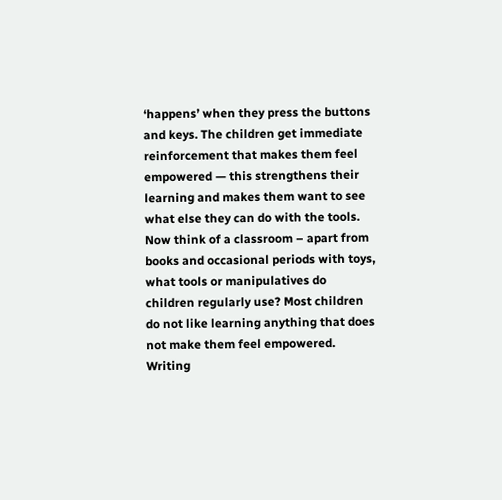‘happens’ when they press the buttons and keys. The children get immediate reinforcement that makes them feel empowered — this strengthens their learning and makes them want to see what else they can do with the tools. Now think of a classroom – apart from books and occasional periods with toys, what tools or manipulatives do children regularly use? Most children do not like learning anything that does not make them feel empowered. Writing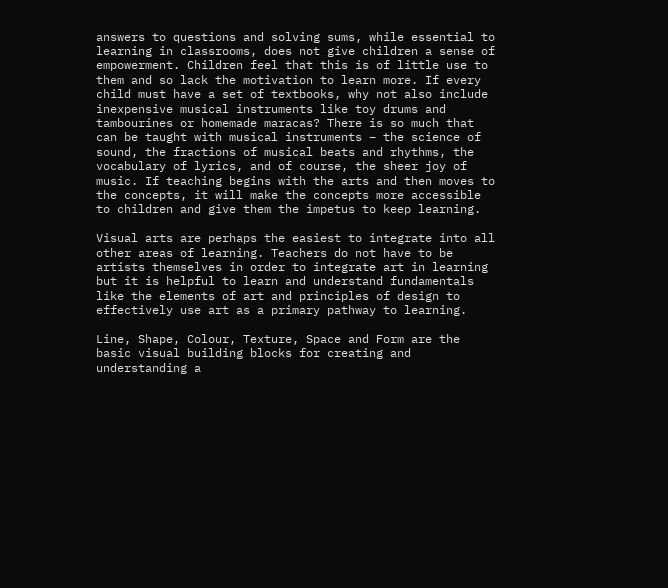answers to questions and solving sums, while essential to learning in classrooms, does not give children a sense of empowerment. Children feel that this is of little use to them and so lack the motivation to learn more. If every child must have a set of textbooks, why not also include inexpensive musical instruments like toy drums and tambourines or homemade maracas? There is so much that can be taught with musical instruments – the science of sound, the fractions of musical beats and rhythms, the vocabulary of lyrics, and of course, the sheer joy of music. If teaching begins with the arts and then moves to the concepts, it will make the concepts more accessible to children and give them the impetus to keep learning.

Visual arts are perhaps the easiest to integrate into all other areas of learning. Teachers do not have to be artists themselves in order to integrate art in learning but it is helpful to learn and understand fundamentals like the elements of art and principles of design to effectively use art as a primary pathway to learning.

Line, Shape, Colour, Texture, Space and Form are the basic visual building blocks for creating and understanding a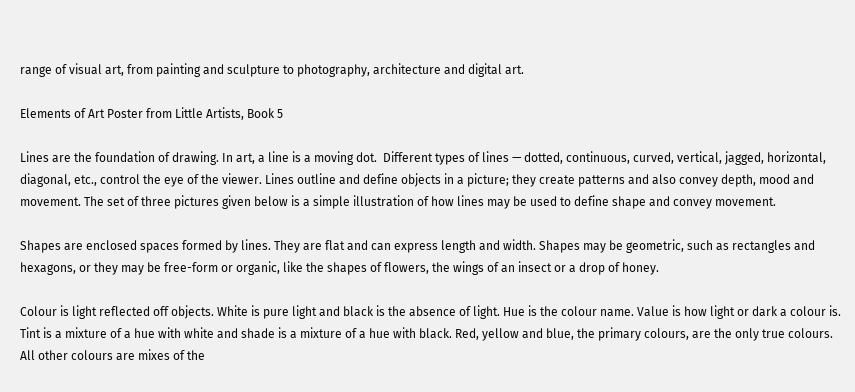range of visual art, from painting and sculpture to photography, architecture and digital art.

Elements of Art Poster from Little Artists, Book 5

Lines are the foundation of drawing. In art, a line is a moving dot.  Different types of lines — dotted, continuous, curved, vertical, jagged, horizontal, diagonal, etc., control the eye of the viewer. Lines outline and define objects in a picture; they create patterns and also convey depth, mood and movement. The set of three pictures given below is a simple illustration of how lines may be used to define shape and convey movement.

Shapes are enclosed spaces formed by lines. They are flat and can express length and width. Shapes may be geometric, such as rectangles and hexagons, or they may be free-form or organic, like the shapes of flowers, the wings of an insect or a drop of honey.

Colour is light reflected off objects. White is pure light and black is the absence of light. Hue is the colour name. Value is how light or dark a colour is. Tint is a mixture of a hue with white and shade is a mixture of a hue with black. Red, yellow and blue, the primary colours, are the only true colours. All other colours are mixes of the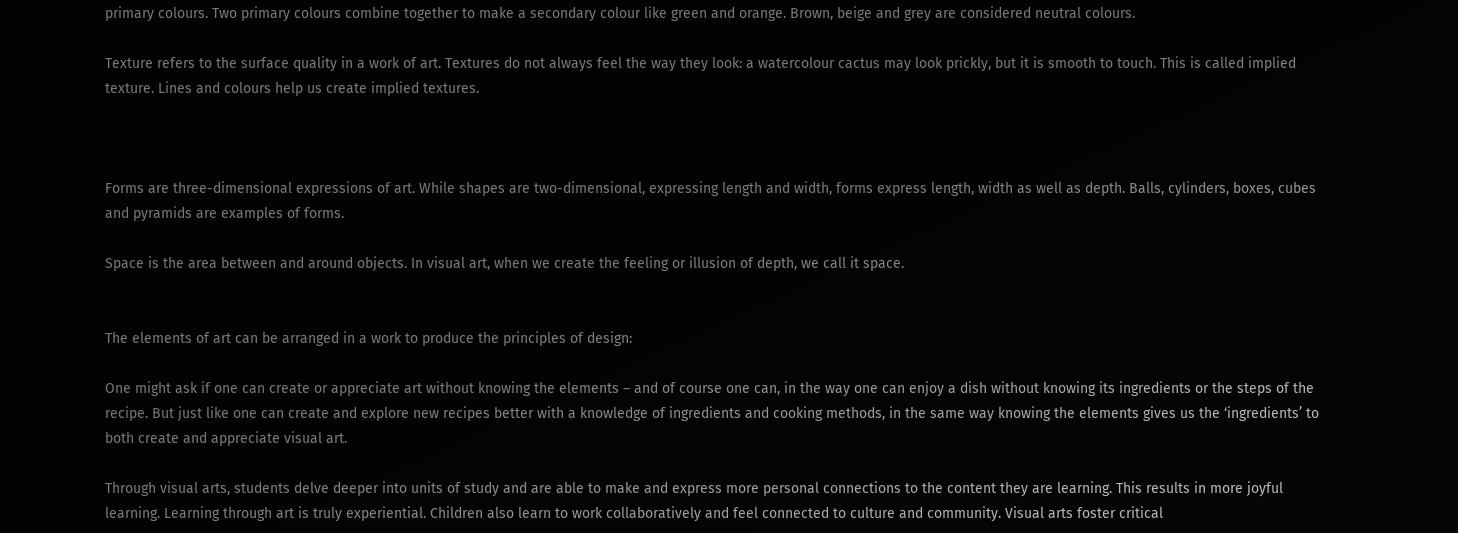primary colours. Two primary colours combine together to make a secondary colour like green and orange. Brown, beige and grey are considered neutral colours.

Texture refers to the surface quality in a work of art. Textures do not always feel the way they look: a watercolour cactus may look prickly, but it is smooth to touch. This is called implied texture. Lines and colours help us create implied textures.



Forms are three-dimensional expressions of art. While shapes are two-dimensional, expressing length and width, forms express length, width as well as depth. Balls, cylinders, boxes, cubes and pyramids are examples of forms.

Space is the area between and around objects. In visual art, when we create the feeling or illusion of depth, we call it space.


The elements of art can be arranged in a work to produce the principles of design:

One might ask if one can create or appreciate art without knowing the elements – and of course one can, in the way one can enjoy a dish without knowing its ingredients or the steps of the recipe. But just like one can create and explore new recipes better with a knowledge of ingredients and cooking methods, in the same way knowing the elements gives us the ‘ingredients’ to both create and appreciate visual art.

Through visual arts, students delve deeper into units of study and are able to make and express more personal connections to the content they are learning. This results in more joyful learning. Learning through art is truly experiential. Children also learn to work collaboratively and feel connected to culture and community. Visual arts foster critical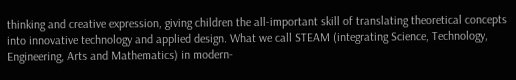thinking and creative expression, giving children the all-important skill of translating theoretical concepts into innovative technology and applied design. What we call STEAM (integrating Science, Technology, Engineering, Arts and Mathematics) in modern-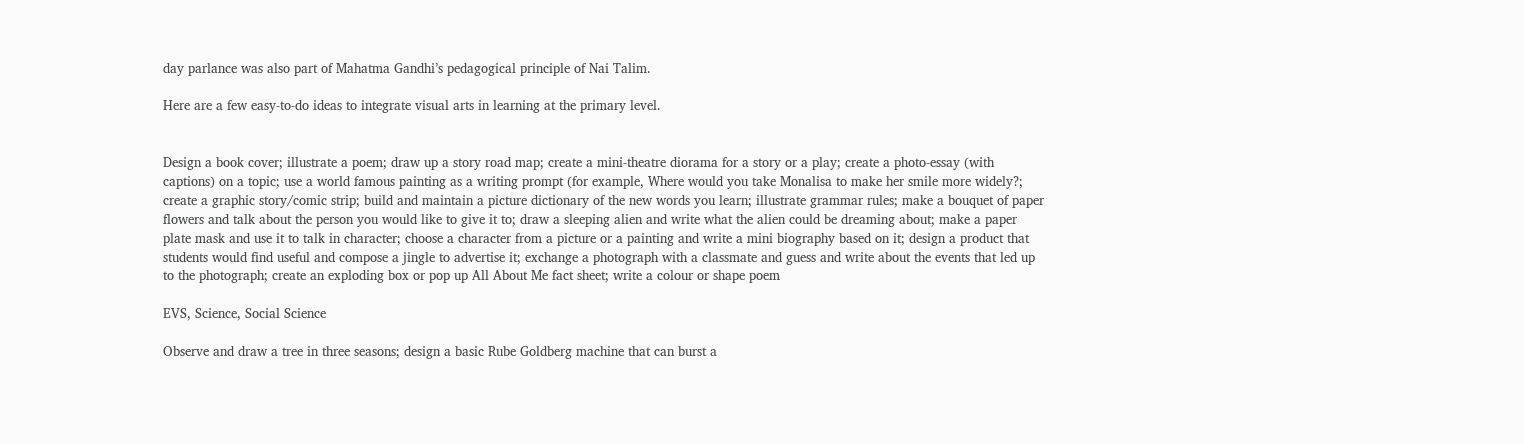day parlance was also part of Mahatma Gandhi’s pedagogical principle of Nai Talim.

Here are a few easy-to-do ideas to integrate visual arts in learning at the primary level.


Design a book cover; illustrate a poem; draw up a story road map; create a mini-theatre diorama for a story or a play; create a photo-essay (with captions) on a topic; use a world famous painting as a writing prompt (for example, Where would you take Monalisa to make her smile more widely?; create a graphic story/comic strip; build and maintain a picture dictionary of the new words you learn; illustrate grammar rules; make a bouquet of paper flowers and talk about the person you would like to give it to; draw a sleeping alien and write what the alien could be dreaming about; make a paper plate mask and use it to talk in character; choose a character from a picture or a painting and write a mini biography based on it; design a product that students would find useful and compose a jingle to advertise it; exchange a photograph with a classmate and guess and write about the events that led up to the photograph; create an exploding box or pop up All About Me fact sheet; write a colour or shape poem

EVS, Science, Social Science

Observe and draw a tree in three seasons; design a basic Rube Goldberg machine that can burst a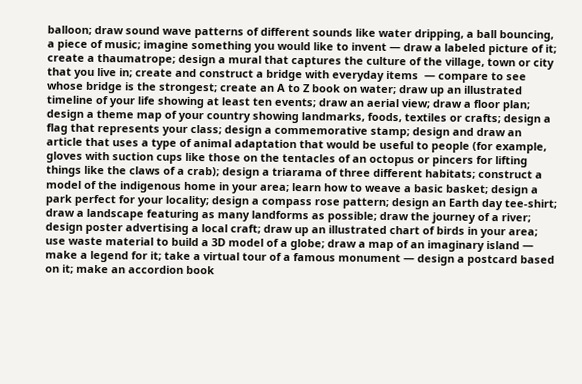balloon; draw sound wave patterns of different sounds like water dripping, a ball bouncing, a piece of music; imagine something you would like to invent — draw a labeled picture of it; create a thaumatrope; design a mural that captures the culture of the village, town or city that you live in; create and construct a bridge with everyday items  — compare to see whose bridge is the strongest; create an A to Z book on water; draw up an illustrated timeline of your life showing at least ten events; draw an aerial view; draw a floor plan; design a theme map of your country showing landmarks, foods, textiles or crafts; design a flag that represents your class; design a commemorative stamp; design and draw an article that uses a type of animal adaptation that would be useful to people (for example, gloves with suction cups like those on the tentacles of an octopus or pincers for lifting things like the claws of a crab); design a triarama of three different habitats; construct a model of the indigenous home in your area; learn how to weave a basic basket; design a park perfect for your locality; design a compass rose pattern; design an Earth day tee-shirt; draw a landscape featuring as many landforms as possible; draw the journey of a river; design poster advertising a local craft; draw up an illustrated chart of birds in your area; use waste material to build a 3D model of a globe; draw a map of an imaginary island —  make a legend for it; take a virtual tour of a famous monument — design a postcard based on it; make an accordion book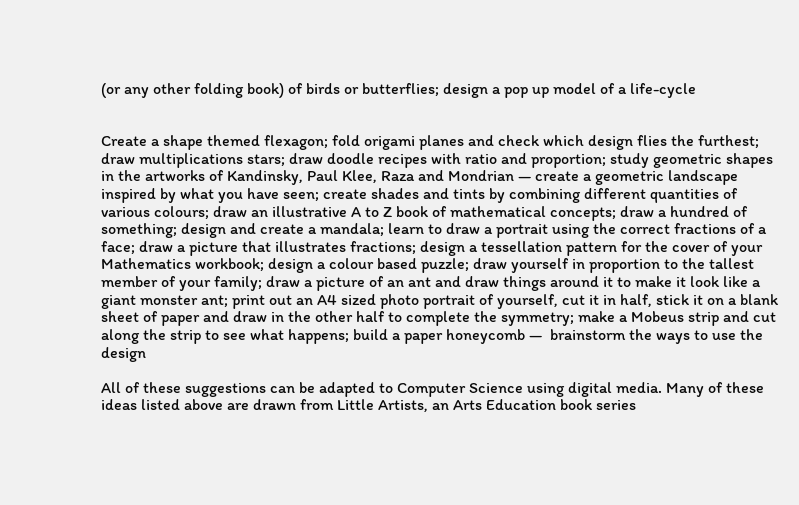(or any other folding book) of birds or butterflies; design a pop up model of a life-cycle


Create a shape themed flexagon; fold origami planes and check which design flies the furthest; draw multiplications stars; draw doodle recipes with ratio and proportion; study geometric shapes in the artworks of Kandinsky, Paul Klee, Raza and Mondrian — create a geometric landscape inspired by what you have seen; create shades and tints by combining different quantities of various colours; draw an illustrative A to Z book of mathematical concepts; draw a hundred of something; design and create a mandala; learn to draw a portrait using the correct fractions of a face; draw a picture that illustrates fractions; design a tessellation pattern for the cover of your Mathematics workbook; design a colour based puzzle; draw yourself in proportion to the tallest member of your family; draw a picture of an ant and draw things around it to make it look like a giant monster ant; print out an A4 sized photo portrait of yourself, cut it in half, stick it on a blank sheet of paper and draw in the other half to complete the symmetry; make a Mobeus strip and cut along the strip to see what happens; build a paper honeycomb —  brainstorm the ways to use the design

All of these suggestions can be adapted to Computer Science using digital media. Many of these ideas listed above are drawn from Little Artists, an Arts Education book series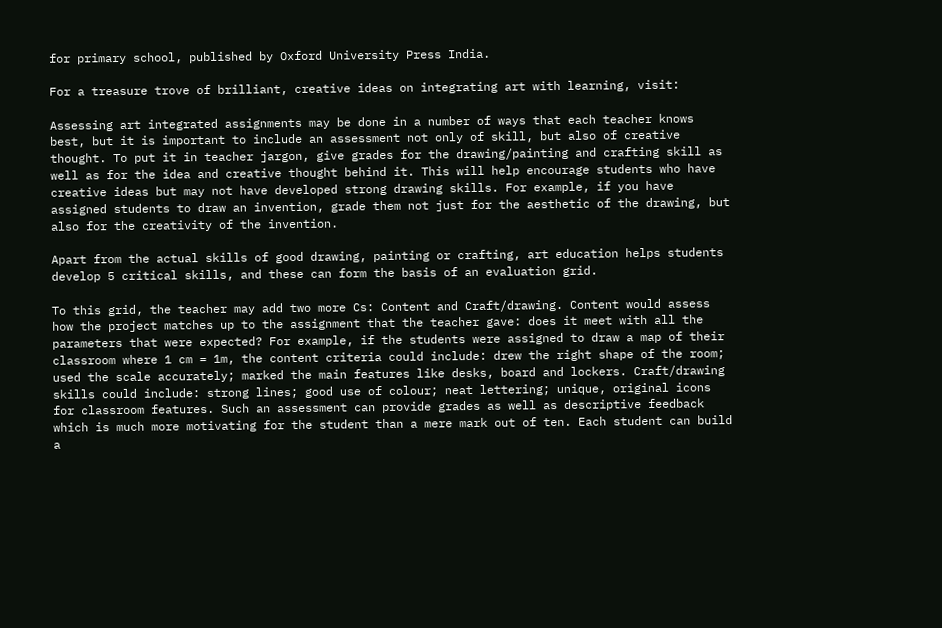for primary school, published by Oxford University Press India.

For a treasure trove of brilliant, creative ideas on integrating art with learning, visit:

Assessing art integrated assignments may be done in a number of ways that each teacher knows best, but it is important to include an assessment not only of skill, but also of creative thought. To put it in teacher jargon, give grades for the drawing/painting and crafting skill as well as for the idea and creative thought behind it. This will help encourage students who have creative ideas but may not have developed strong drawing skills. For example, if you have assigned students to draw an invention, grade them not just for the aesthetic of the drawing, but also for the creativity of the invention.

Apart from the actual skills of good drawing, painting or crafting, art education helps students develop 5 critical skills, and these can form the basis of an evaluation grid.

To this grid, the teacher may add two more Cs: Content and Craft/drawing. Content would assess how the project matches up to the assignment that the teacher gave: does it meet with all the parameters that were expected? For example, if the students were assigned to draw a map of their classroom where 1 cm = 1m, the content criteria could include: drew the right shape of the room; used the scale accurately; marked the main features like desks, board and lockers. Craft/drawing skills could include: strong lines; good use of colour; neat lettering; unique, original icons for classroom features. Such an assessment can provide grades as well as descriptive feedback which is much more motivating for the student than a mere mark out of ten. Each student can build a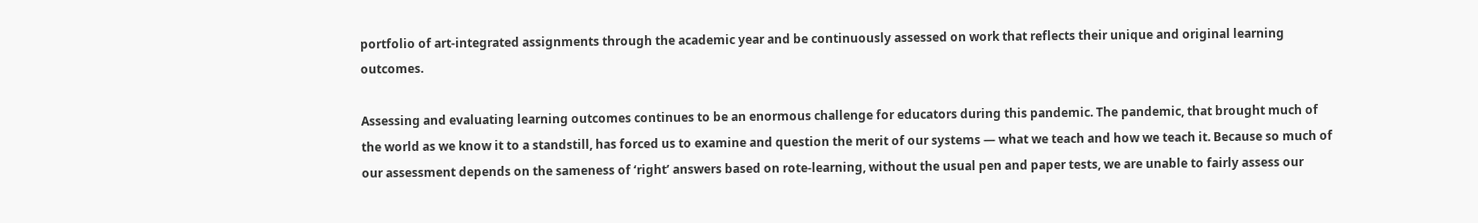portfolio of art-integrated assignments through the academic year and be continuously assessed on work that reflects their unique and original learning outcomes.

Assessing and evaluating learning outcomes continues to be an enormous challenge for educators during this pandemic. The pandemic, that brought much of the world as we know it to a standstill, has forced us to examine and question the merit of our systems — what we teach and how we teach it. Because so much of our assessment depends on the sameness of ‘right’ answers based on rote-learning, without the usual pen and paper tests, we are unable to fairly assess our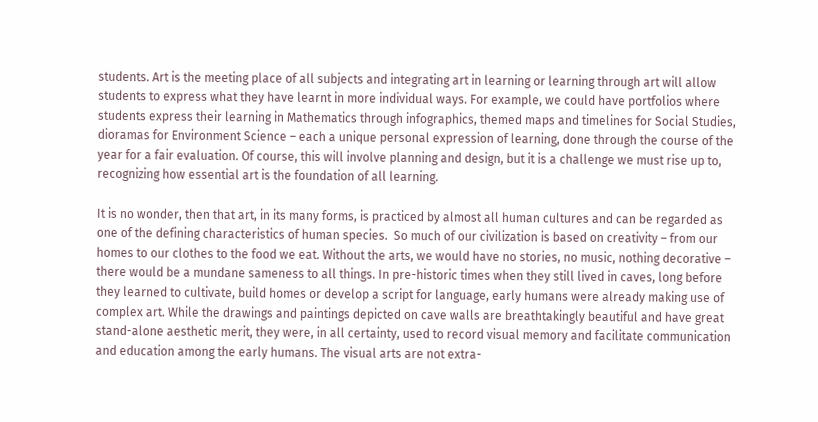students. Art is the meeting place of all subjects and integrating art in learning or learning through art will allow students to express what they have learnt in more individual ways. For example, we could have portfolios where students express their learning in Mathematics through infographics, themed maps and timelines for Social Studies, dioramas for Environment Science – each a unique personal expression of learning, done through the course of the year for a fair evaluation. Of course, this will involve planning and design, but it is a challenge we must rise up to, recognizing how essential art is the foundation of all learning.

It is no wonder, then that art, in its many forms, is practiced by almost all human cultures and can be regarded as one of the defining characteristics of human species.  So much of our civilization is based on creativity – from our homes to our clothes to the food we eat. Without the arts, we would have no stories, no music, nothing decorative – there would be a mundane sameness to all things. In pre-historic times when they still lived in caves, long before they learned to cultivate, build homes or develop a script for language, early humans were already making use of complex art. While the drawings and paintings depicted on cave walls are breathtakingly beautiful and have great stand-alone aesthetic merit, they were, in all certainty, used to record visual memory and facilitate communication and education among the early humans. The visual arts are not extra-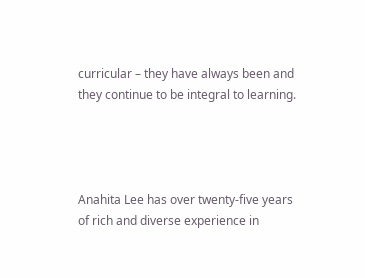curricular – they have always been and they continue to be integral to learning.




Anahita Lee has over twenty-five years of rich and diverse experience in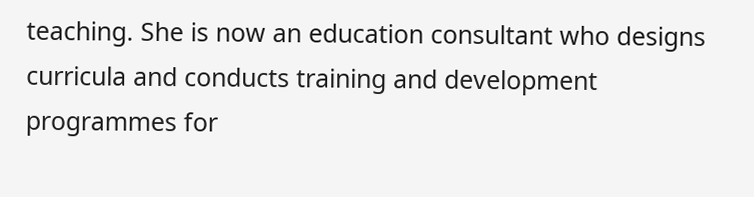teaching. She is now an education consultant who designs curricula and conducts training and development programmes for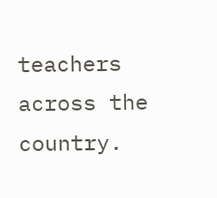teachers across the country.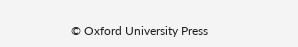© Oxford University Press